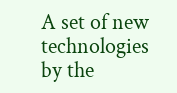A set of new technologies by the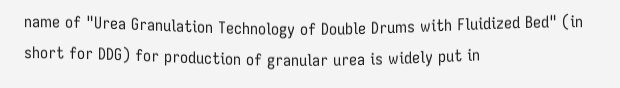name of "Urea Granulation Technology of Double Drums with Fluidized Bed" (in short for DDG) for production of granular urea is widely put in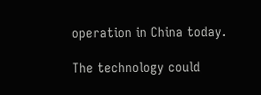operation in China today.

The technology could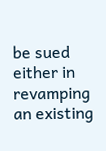be sued either in revamping an existing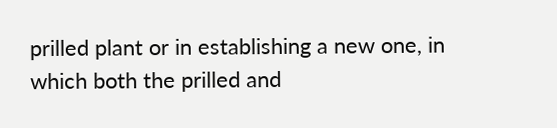prilled plant or in establishing a new one, in which both the prilled and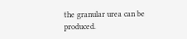the granular urea can be produced.